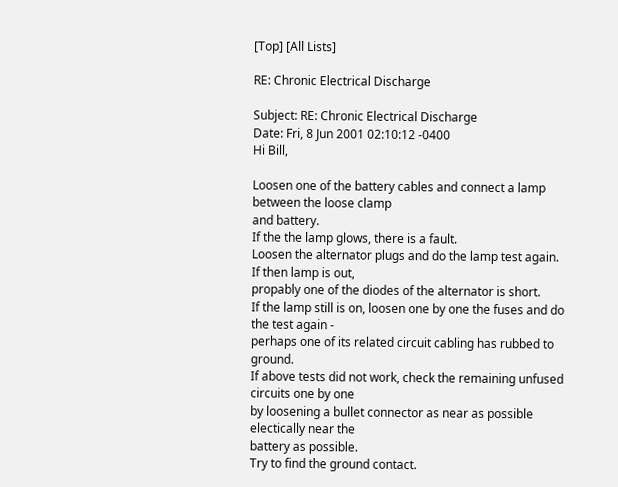[Top] [All Lists]

RE: Chronic Electrical Discharge

Subject: RE: Chronic Electrical Discharge
Date: Fri, 8 Jun 2001 02:10:12 -0400
Hi Bill,

Loosen one of the battery cables and connect a lamp between the loose clamp
and battery.
If the the lamp glows, there is a fault.
Loosen the alternator plugs and do the lamp test again. If then lamp is out,
propably one of the diodes of the alternator is short.
If the lamp still is on, loosen one by one the fuses and do the test again -
perhaps one of its related circuit cabling has rubbed to ground.
If above tests did not work, check the remaining unfused circuits one by one
by loosening a bullet connector as near as possible electically near the
battery as possible.
Try to find the ground contact.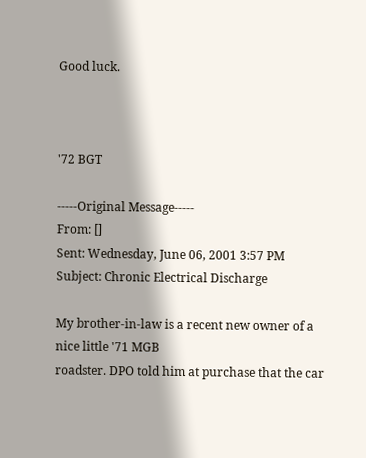Good luck.



'72 BGT

-----Original Message-----
From: []
Sent: Wednesday, June 06, 2001 3:57 PM
Subject: Chronic Electrical Discharge

My brother-in-law is a recent new owner of a nice little '71 MGB
roadster. DPO told him at purchase that the car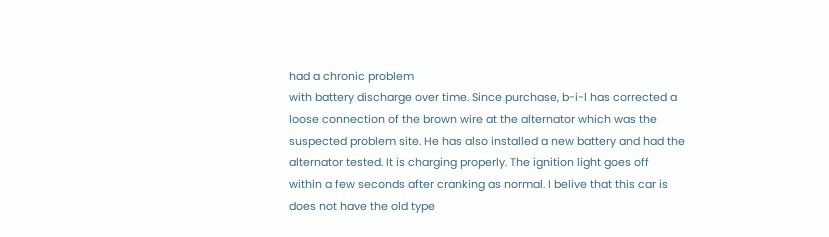had a chronic problem
with battery discharge over time. Since purchase, b-i-l has corrected a
loose connection of the brown wire at the alternator which was the
suspected problem site. He has also installed a new battery and had the
alternator tested. It is charging properly. The ignition light goes off
within a few seconds after cranking as normal. I belive that this car is
does not have the old type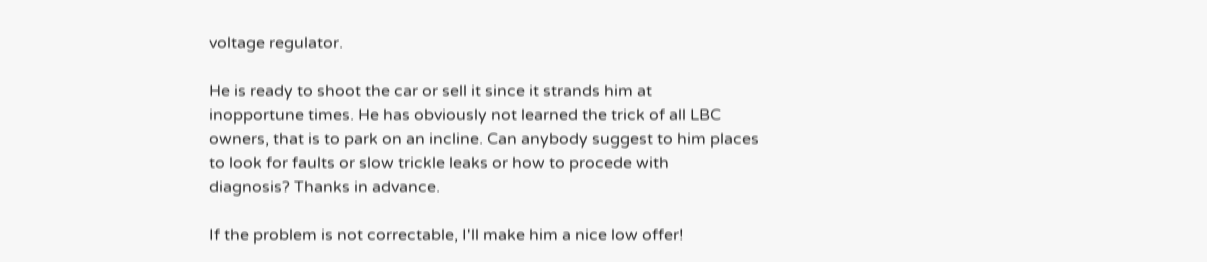voltage regulator.

He is ready to shoot the car or sell it since it strands him at
inopportune times. He has obviously not learned the trick of all LBC
owners, that is to park on an incline. Can anybody suggest to him places
to look for faults or slow trickle leaks or how to procede with
diagnosis? Thanks in advance.

If the problem is not correctable, I'll make him a nice low offer!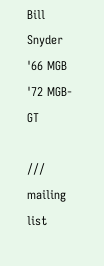Bill Snyder
'66 MGB
'72 MGB-GT

/// mailing list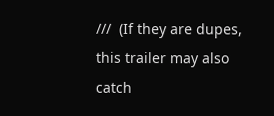///  (If they are dupes, this trailer may also catch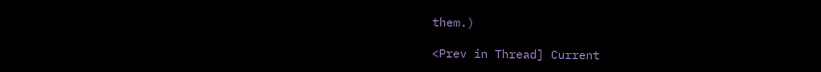them.)

<Prev in Thread] Current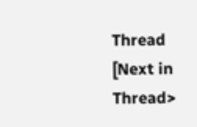Thread [Next in Thread>